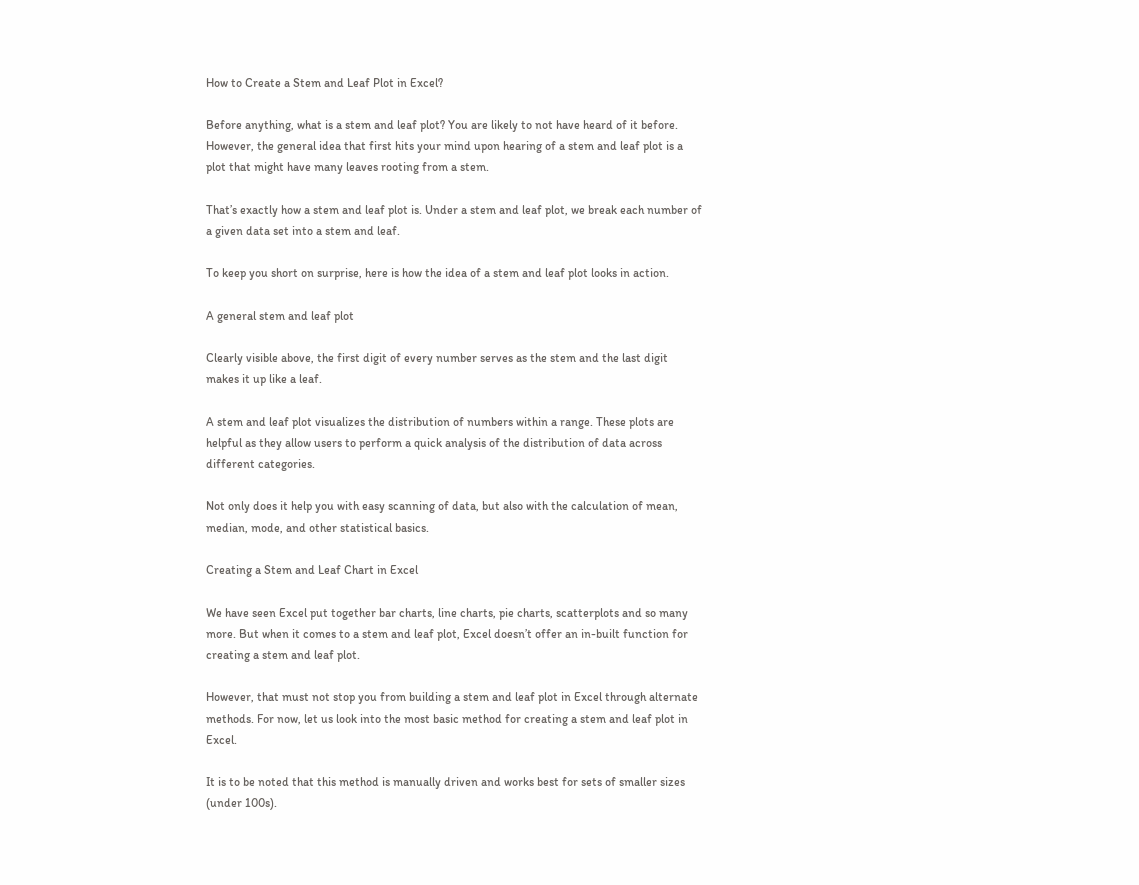How to Create a Stem and Leaf Plot in Excel?

Before anything, what is a stem and leaf plot? You are likely to not have heard of it before. However, the general idea that first hits your mind upon hearing of a stem and leaf plot is a plot that might have many leaves rooting from a stem.

That’s exactly how a stem and leaf plot is. Under a stem and leaf plot, we break each number of a given data set into a stem and leaf.

To keep you short on surprise, here is how the idea of a stem and leaf plot looks in action.

A general stem and leaf plot

Clearly visible above, the first digit of every number serves as the stem and the last digit makes it up like a leaf.

A stem and leaf plot visualizes the distribution of numbers within a range. These plots are helpful as they allow users to perform a quick analysis of the distribution of data across different categories.

Not only does it help you with easy scanning of data, but also with the calculation of mean, median, mode, and other statistical basics.

Creating a Stem and Leaf Chart in Excel

We have seen Excel put together bar charts, line charts, pie charts, scatterplots and so many more. But when it comes to a stem and leaf plot, Excel doesn’t offer an in-built function for creating a stem and leaf plot.

However, that must not stop you from building a stem and leaf plot in Excel through alternate methods. For now, let us look into the most basic method for creating a stem and leaf plot in Excel.

It is to be noted that this method is manually driven and works best for sets of smaller sizes (under 100s).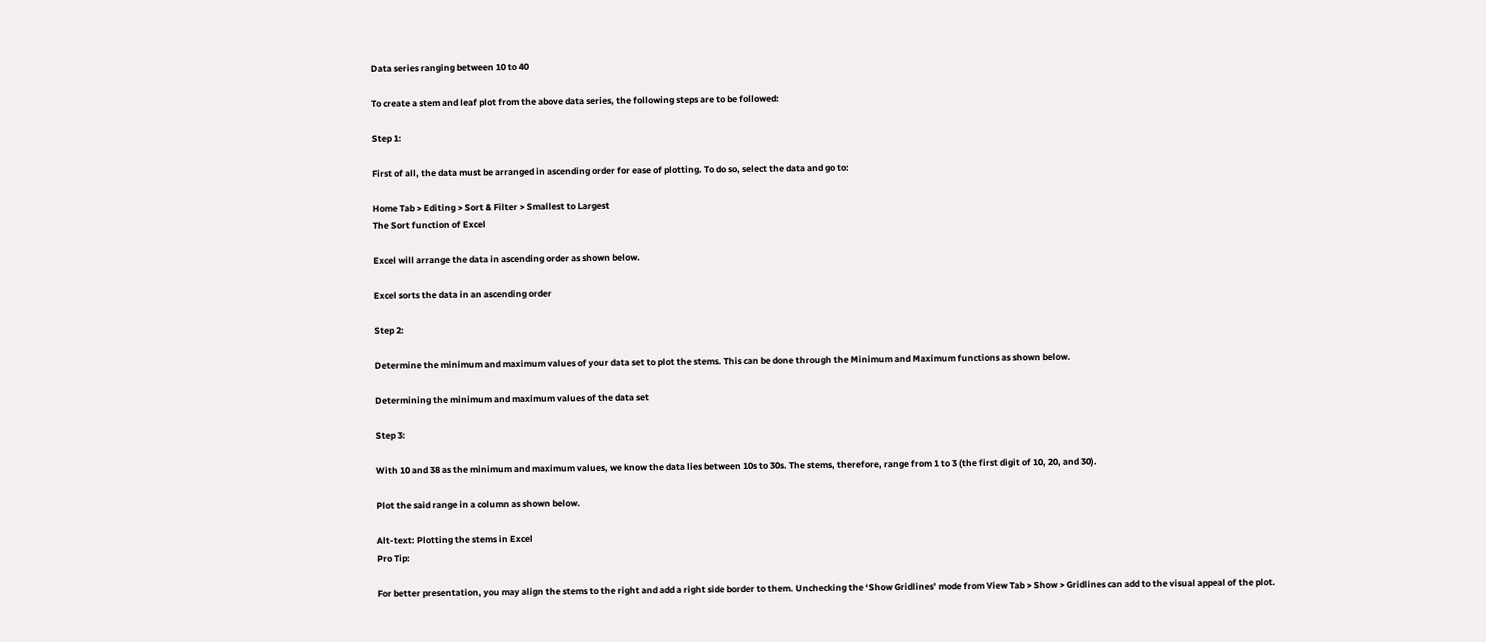Data series ranging between 10 to 40

To create a stem and leaf plot from the above data series, the following steps are to be followed:

Step 1:

First of all, the data must be arranged in ascending order for ease of plotting. To do so, select the data and go to:

Home Tab > Editing > Sort & Filter > Smallest to Largest
The Sort function of Excel

Excel will arrange the data in ascending order as shown below.

Excel sorts the data in an ascending order

Step 2:

Determine the minimum and maximum values of your data set to plot the stems. This can be done through the Minimum and Maximum functions as shown below.

Determining the minimum and maximum values of the data set

Step 3:

With 10 and 38 as the minimum and maximum values, we know the data lies between 10s to 30s. The stems, therefore, range from 1 to 3 (the first digit of 10, 20, and 30).

Plot the said range in a column as shown below.

Alt-text: Plotting the stems in Excel
Pro Tip:

For better presentation, you may align the stems to the right and add a right side border to them. Unchecking the ‘Show Gridlines’ mode from View Tab > Show > Gridlines can add to the visual appeal of the plot.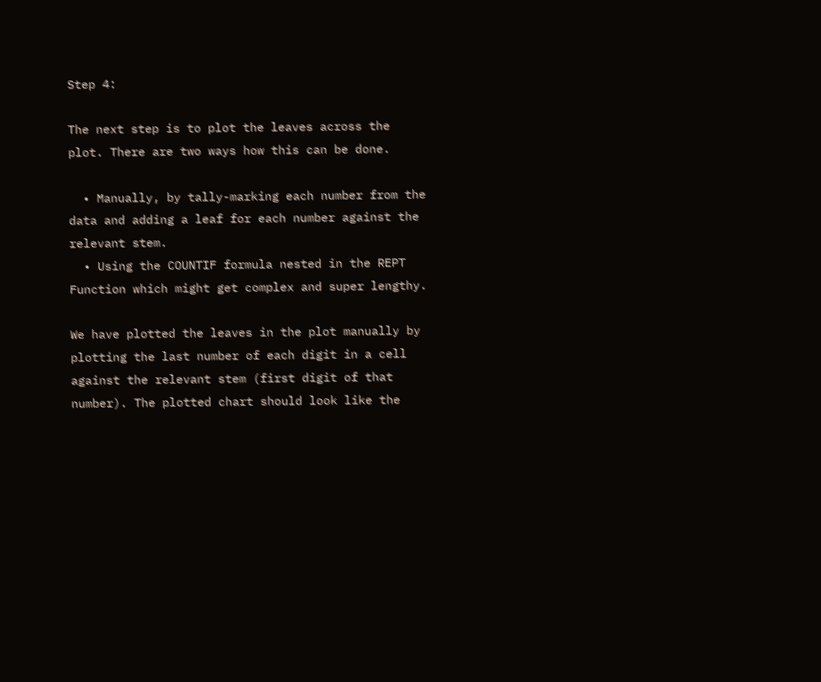Step 4:

The next step is to plot the leaves across the plot. There are two ways how this can be done.

  • Manually, by tally-marking each number from the data and adding a leaf for each number against the relevant stem.
  • Using the COUNTIF formula nested in the REPT Function which might get complex and super lengthy.

We have plotted the leaves in the plot manually by plotting the last number of each digit in a cell against the relevant stem (first digit of that number). The plotted chart should look like the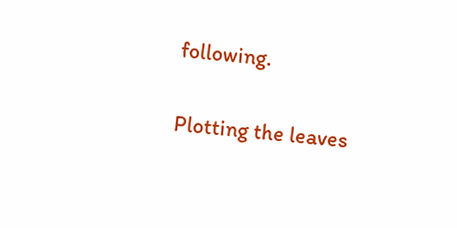following.

Plotting the leaves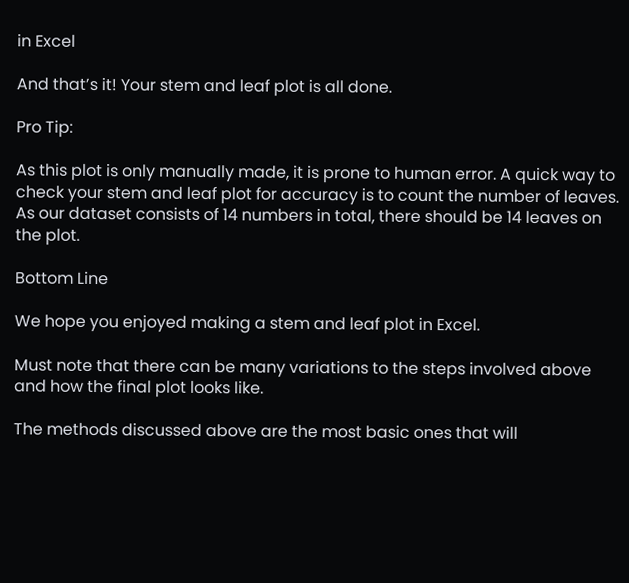in Excel

And that’s it! Your stem and leaf plot is all done.

Pro Tip:

As this plot is only manually made, it is prone to human error. A quick way to check your stem and leaf plot for accuracy is to count the number of leaves. As our dataset consists of 14 numbers in total, there should be 14 leaves on the plot.

Bottom Line

We hope you enjoyed making a stem and leaf plot in Excel.

Must note that there can be many variations to the steps involved above and how the final plot looks like.

The methods discussed above are the most basic ones that will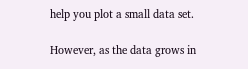help you plot a small data set.

However, as the data grows in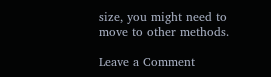size, you might need to move to other methods.

Leave a Comment